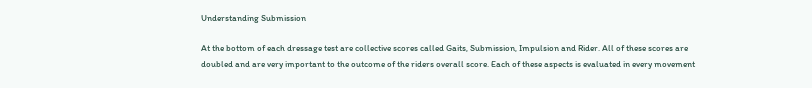Understanding Submission

At the bottom of each dressage test are collective scores called Gaits, Submission, Impulsion and Rider. All of these scores are doubled and are very important to the outcome of the riders overall score. Each of these aspects is evaluated in every movement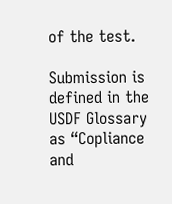of the test.

Submission is defined in the USDF Glossary as “Copliance and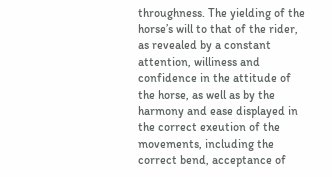throughness. The yielding of the horse’s will to that of the rider, as revealed by a constant attention, williness and confidence in the attitude of the horse, as well as by the harmony and ease displayed in the correct exeution of the movements, including the correct bend, acceptance of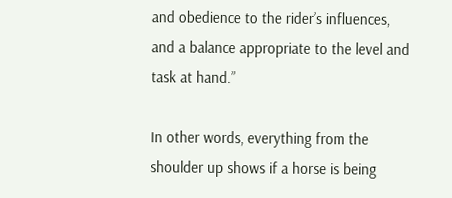and obedience to the rider’s influences, and a balance appropriate to the level and task at hand.”

In other words, everything from the shoulder up shows if a horse is being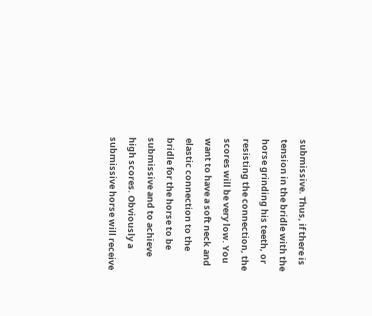submissive. Thus, if there is tension in the bridle with the horse grinding his teeth, or resisting the connection, the scores will be very low. You want to have a soft neck and elastic connection to the bridle for the horse to be submissive and to achieve high scores. Obviously a submissive horse will receive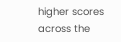higher scores across the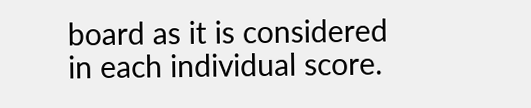board as it is considered in each individual score.